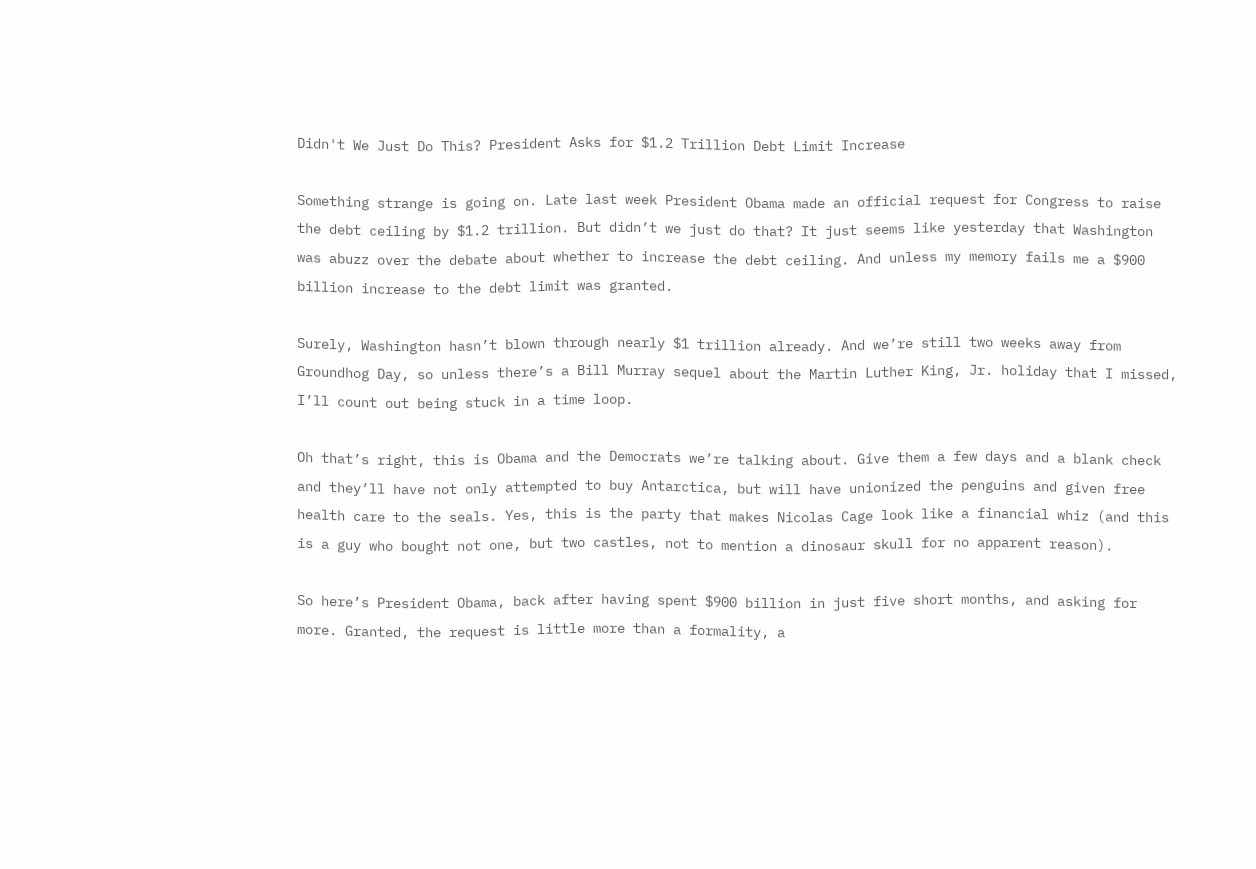Didn't We Just Do This? President Asks for $1.2 Trillion Debt Limit Increase

Something strange is going on. Late last week President Obama made an official request for Congress to raise the debt ceiling by $1.2 trillion. But didn’t we just do that? It just seems like yesterday that Washington was abuzz over the debate about whether to increase the debt ceiling. And unless my memory fails me a $900 billion increase to the debt limit was granted.

Surely, Washington hasn’t blown through nearly $1 trillion already. And we’re still two weeks away from Groundhog Day, so unless there’s a Bill Murray sequel about the Martin Luther King, Jr. holiday that I missed, I’ll count out being stuck in a time loop.

Oh that’s right, this is Obama and the Democrats we’re talking about. Give them a few days and a blank check and they’ll have not only attempted to buy Antarctica, but will have unionized the penguins and given free health care to the seals. Yes, this is the party that makes Nicolas Cage look like a financial whiz (and this is a guy who bought not one, but two castles, not to mention a dinosaur skull for no apparent reason).

So here’s President Obama, back after having spent $900 billion in just five short months, and asking for more. Granted, the request is little more than a formality, a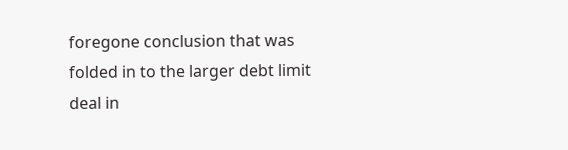foregone conclusion that was folded in to the larger debt limit deal in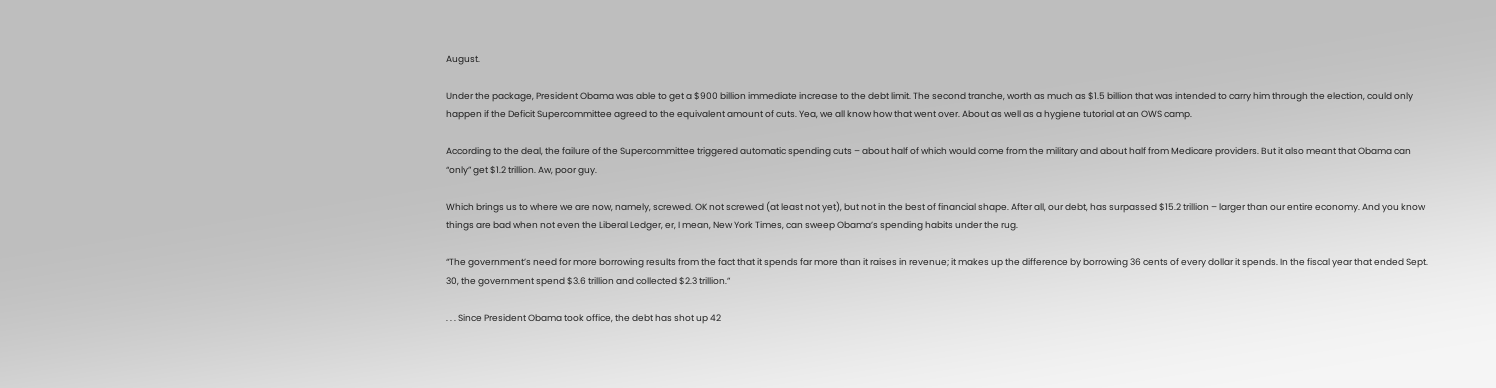August.

Under the package, President Obama was able to get a $900 billion immediate increase to the debt limit. The second tranche, worth as much as $1.5 billion that was intended to carry him through the election, could only happen if the Deficit Supercommittee agreed to the equivalent amount of cuts. Yea, we all know how that went over. About as well as a hygiene tutorial at an OWS camp.

According to the deal, the failure of the Supercommittee triggered automatic spending cuts – about half of which would come from the military and about half from Medicare providers. But it also meant that Obama can “only” get $1.2 trillion. Aw, poor guy.

Which brings us to where we are now, namely, screwed. OK not screwed (at least not yet), but not in the best of financial shape. After all, our debt, has surpassed $15.2 trillion – larger than our entire economy. And you know things are bad when not even the Liberal Ledger, er, I mean, New York Times, can sweep Obama’s spending habits under the rug.

“The government’s need for more borrowing results from the fact that it spends far more than it raises in revenue; it makes up the difference by borrowing 36 cents of every dollar it spends. In the fiscal year that ended Sept. 30, the government spend $3.6 trillion and collected $2.3 trillion.”

. . . Since President Obama took office, the debt has shot up 42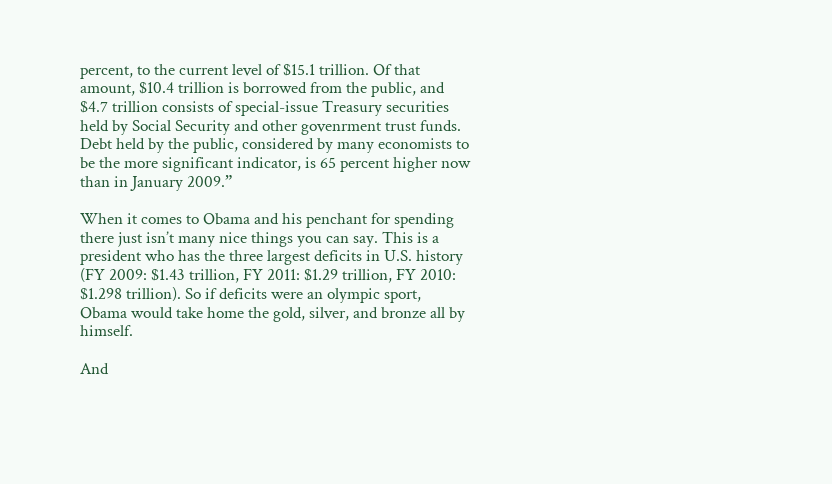percent, to the current level of $15.1 trillion. Of that amount, $10.4 trillion is borrowed from the public, and $4.7 trillion consists of special-issue Treasury securities held by Social Security and other govenrment trust funds. Debt held by the public, considered by many economists to be the more significant indicator, is 65 percent higher now than in January 2009.”

When it comes to Obama and his penchant for spending there just isn’t many nice things you can say. This is a president who has the three largest deficits in U.S. history (FY 2009: $1.43 trillion, FY 2011: $1.29 trillion, FY 2010: $1.298 trillion). So if deficits were an olympic sport, Obama would take home the gold, silver, and bronze all by himself.

And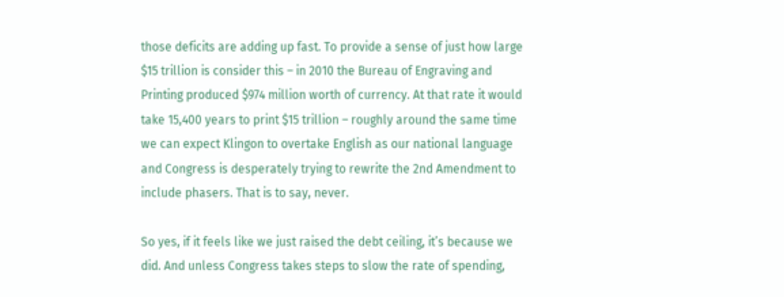those deficits are adding up fast. To provide a sense of just how large $15 trillion is consider this – in 2010 the Bureau of Engraving and Printing produced $974 million worth of currency. At that rate it would take 15,400 years to print $15 trillion – roughly around the same time we can expect Klingon to overtake English as our national language and Congress is desperately trying to rewrite the 2nd Amendment to include phasers. That is to say, never.

So yes, if it feels like we just raised the debt ceiling, it’s because we did. And unless Congress takes steps to slow the rate of spending,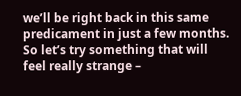we’ll be right back in this same predicament in just a few months. So let’s try something that will feel really strange –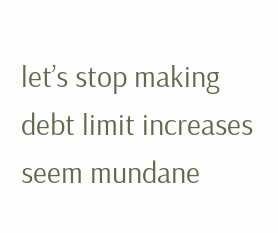let’s stop making debt limit increases seem mundane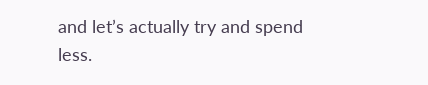and let’s actually try and spend less.